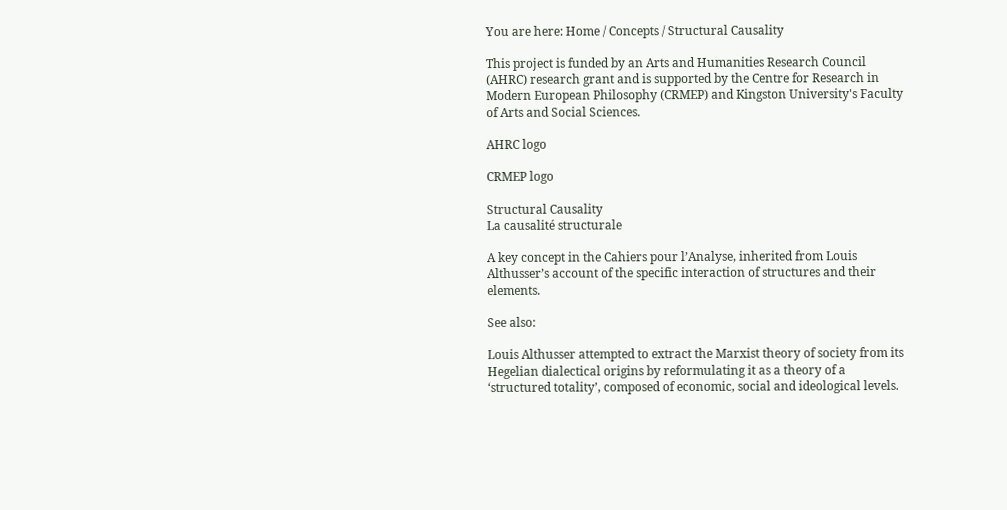You are here: Home / Concepts / Structural Causality

This project is funded by an Arts and Humanities Research Council (AHRC) research grant and is supported by the Centre for Research in Modern European Philosophy (CRMEP) and Kingston University's Faculty of Arts and Social Sciences.

AHRC logo

CRMEP logo

Structural Causality
La causalité structurale

A key concept in the Cahiers pour l’Analyse, inherited from Louis Althusser’s account of the specific interaction of structures and their elements.

See also:

Louis Althusser attempted to extract the Marxist theory of society from its Hegelian dialectical origins by reformulating it as a theory of a ‘structured totality’, composed of economic, social and ideological levels.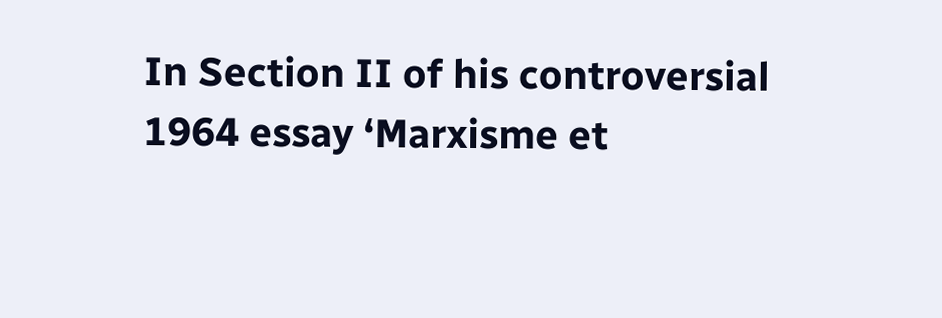In Section II of his controversial 1964 essay ‘Marxisme et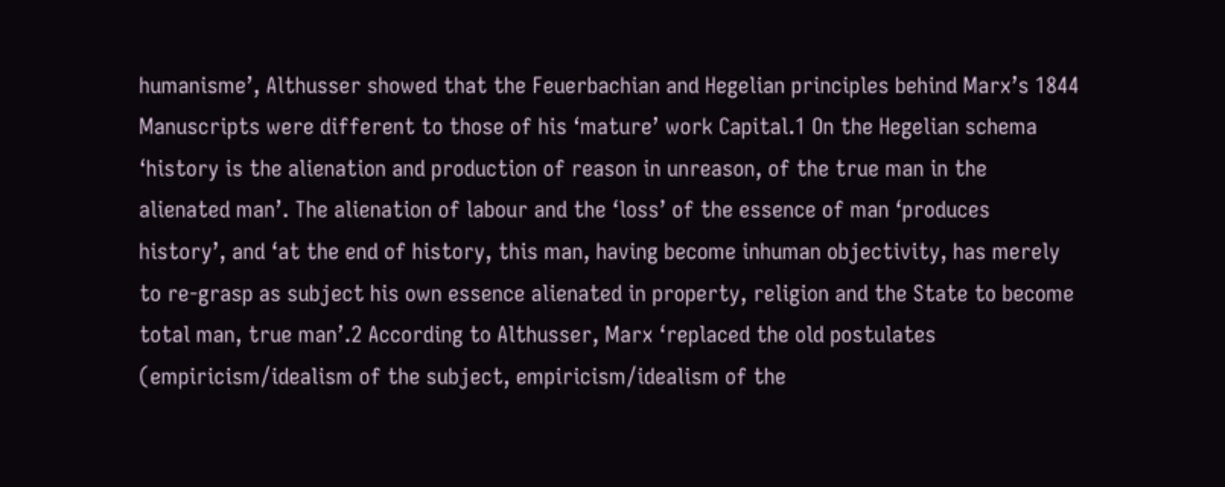humanisme’, Althusser showed that the Feuerbachian and Hegelian principles behind Marx’s 1844 Manuscripts were different to those of his ‘mature’ work Capital.1 On the Hegelian schema ‘history is the alienation and production of reason in unreason, of the true man in the alienated man’. The alienation of labour and the ‘loss’ of the essence of man ‘produces history’, and ‘at the end of history, this man, having become inhuman objectivity, has merely to re-grasp as subject his own essence alienated in property, religion and the State to become total man, true man’.2 According to Althusser, Marx ‘replaced the old postulates (empiricism/idealism of the subject, empiricism/idealism of the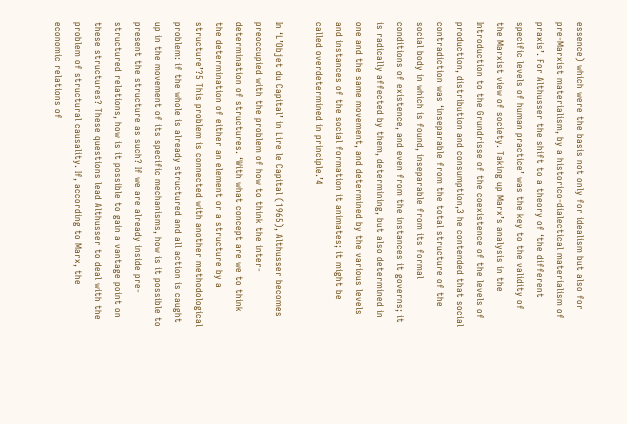essence) which were the basis not only for idealism but also for pre-Marxist materialism, by a historico-dialectical materialism of praxis’. For Althusser the shift to a theory of ‘the different specific levels of human practice’ was the key to the validity of the Marxist view of society. Taking up Marx’s analysis in the Introduction to the Grundrisse of the coexistence of the levels of production, distribution and consumption,3 he contended that social contradiction was ‘inseparable from the total structure of the social body in which is found, inseparable from its formal conditions of existence, and even from the instances it governs; it is radically affected by them, determining, but also determined in one and the same movement, and determined by the various levels and instances of the social formation it animates; it might be called overdetermined in principle.’4

In ‘L’Objet du Capital’ in Lire le Capital (1965), Althusser becomes preoccupied with the problem of how to think the inter-determination of structures. ‘With what concept are we to think the determination of either an element or a structure by a structure’?5 This problem is connected with another methodological problem: if the whole is already structured and all action is caught up in the movement of its specific mechanisms, how is it possible to present the structure as such? If we are already inside pre-structured relations, how is it possible to gain a vantage point on these structures? These questions lead Althusser to deal with the problem of structural causality. If, according to Marx, the economic relations of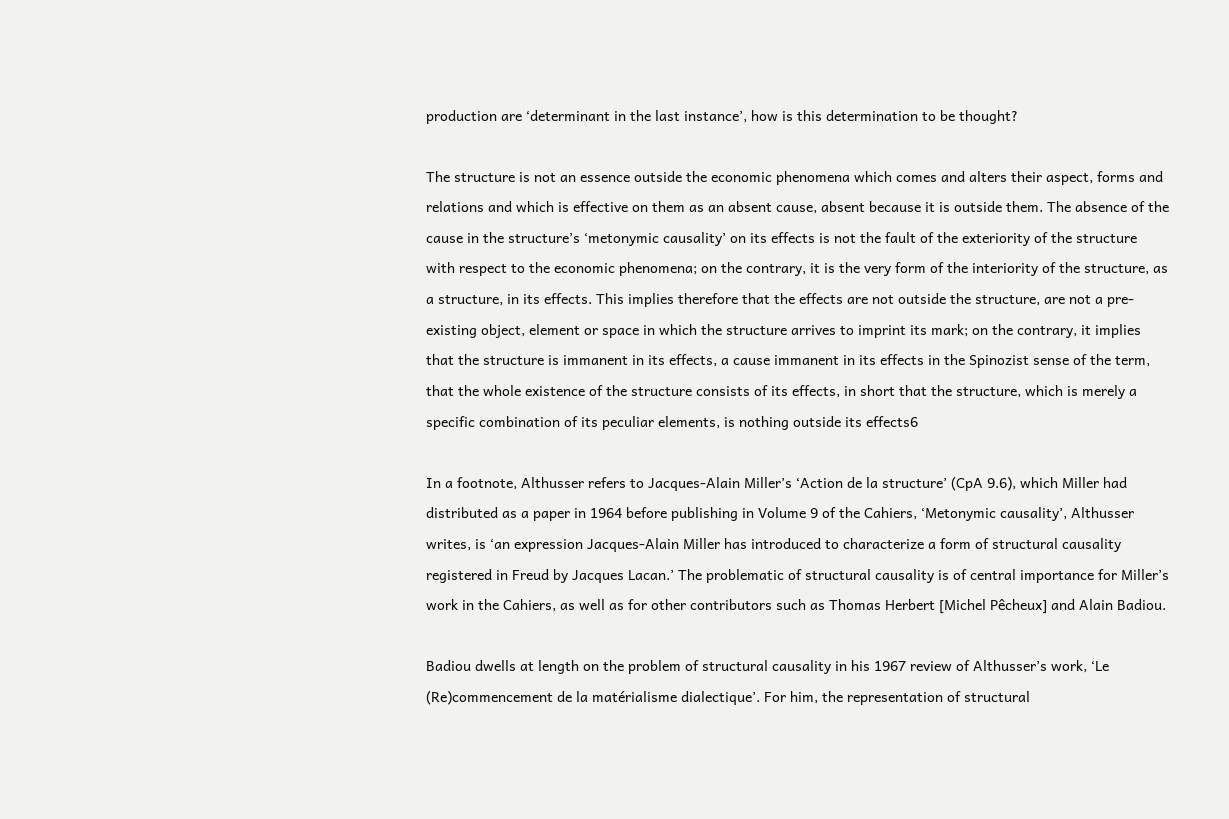production are ‘determinant in the last instance’, how is this determination to be thought?

The structure is not an essence outside the economic phenomena which comes and alters their aspect, forms and relations and which is effective on them as an absent cause, absent because it is outside them. The absence of the cause in the structure’s ‘metonymic causality’ on its effects is not the fault of the exteriority of the structure with respect to the economic phenomena; on the contrary, it is the very form of the interiority of the structure, as a structure, in its effects. This implies therefore that the effects are not outside the structure, are not a pre-existing object, element or space in which the structure arrives to imprint its mark; on the contrary, it implies that the structure is immanent in its effects, a cause immanent in its effects in the Spinozist sense of the term, that the whole existence of the structure consists of its effects, in short that the structure, which is merely a specific combination of its peculiar elements, is nothing outside its effects6

In a footnote, Althusser refers to Jacques-Alain Miller’s ‘Action de la structure’ (CpA 9.6), which Miller had distributed as a paper in 1964 before publishing in Volume 9 of the Cahiers, ‘Metonymic causality’, Althusser writes, is ‘an expression Jacques-Alain Miller has introduced to characterize a form of structural causality registered in Freud by Jacques Lacan.’ The problematic of structural causality is of central importance for Miller’s work in the Cahiers, as well as for other contributors such as Thomas Herbert [Michel Pêcheux] and Alain Badiou.

Badiou dwells at length on the problem of structural causality in his 1967 review of Althusser’s work, ‘Le (Re)commencement de la matérialisme dialectique’. For him, the representation of structural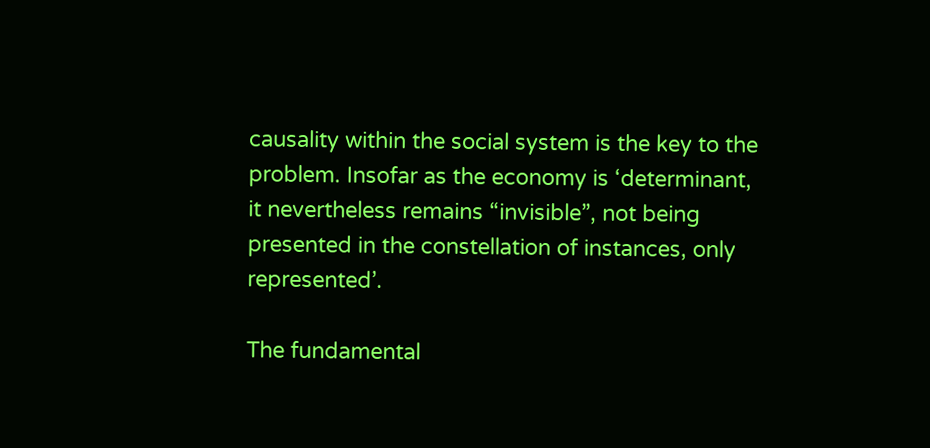causality within the social system is the key to the problem. Insofar as the economy is ‘determinant, it nevertheless remains “invisible”, not being presented in the constellation of instances, only represented’.

The fundamental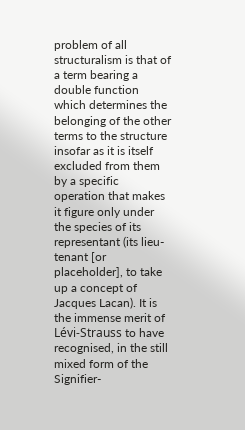problem of all structuralism is that of a term bearing a double function which determines the belonging of the other terms to the structure insofar as it is itself excluded from them by a specific operation that makes it figure only under the species of its representant (its lieu-tenant [or placeholder], to take up a concept of Jacques Lacan). It is the immense merit of Lévi-Strauss to have recognised, in the still mixed form of the Signifier-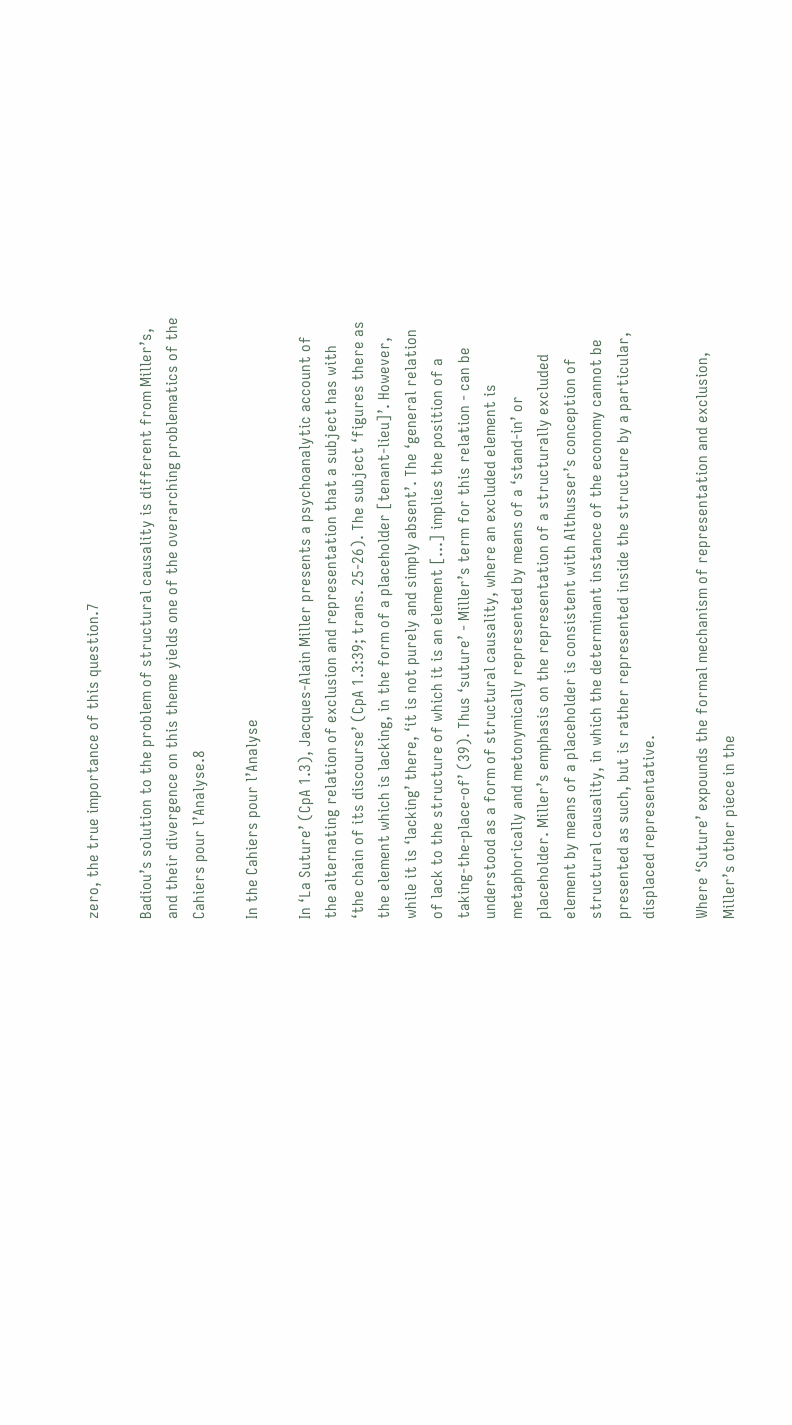zero, the true importance of this question.7

Badiou’s solution to the problem of structural causality is different from Miller’s, and their divergence on this theme yields one of the overarching problematics of the Cahiers pour l’Analyse.8

In the Cahiers pour l’Analyse

In ‘La Suture’ (CpA 1.3), Jacques-Alain Miller presents a psychoanalytic account of the alternating relation of exclusion and representation that a subject has with ‘the chain of its discourse’ (CpA 1.3:39; trans. 25-26). The subject ‘figures there as the element which is lacking, in the form of a placeholder [tenant-lieu]’. However, while it is ‘lacking’ there, ‘it is not purely and simply absent’. The ‘general relation of lack to the structure of which it is an element […] implies the position of a taking-the-place-of’ (39). Thus ‘suture’ - Miller’s term for this relation - can be understood as a form of structural causality, where an excluded element is metaphorically and metonymically represented by means of a ‘stand-in’ or placeholder. Miller’s emphasis on the representation of a structurally excluded element by means of a placeholder is consistent with Althusser’s conception of structural causality, in which the determinant instance of the economy cannot be presented as such, but is rather represented inside the structure by a particular, displaced representative.

Where ‘Suture’ expounds the formal mechanism of representation and exclusion, Miller’s other piece in the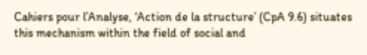Cahiers pour l’Analyse, ‘Action de la structure’ (CpA 9.6) situates this mechanism within the field of social and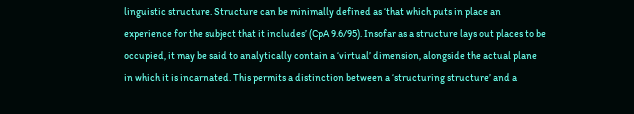linguistic structure. Structure can be minimally defined as ‘that which puts in place an experience for the subject that it includes’ (CpA 9.6/95). Insofar as a structure lays out places to be occupied, it may be said to analytically contain a ‘virtual’ dimension, alongside the actual plane in which it is incarnated. This permits a distinction between a ‘structuring structure’ and a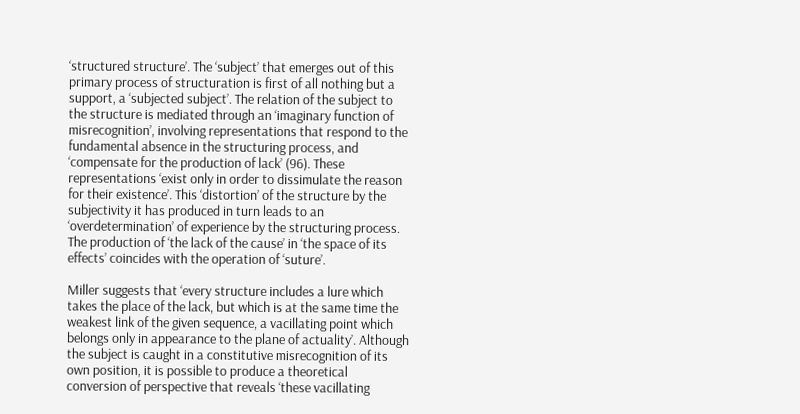‘structured structure’. The ‘subject’ that emerges out of this primary process of structuration is first of all nothing but a support, a ‘subjected subject’. The relation of the subject to the structure is mediated through an ‘imaginary function of misrecognition’, involving representations that respond to the fundamental absence in the structuring process, and ‘compensate for the production of lack’ (96). These representations ‘exist only in order to dissimulate the reason for their existence’. This ‘distortion’ of the structure by the subjectivity it has produced in turn leads to an ‘overdetermination’ of experience by the structuring process. The production of ‘the lack of the cause’ in ‘the space of its effects’ coincides with the operation of ‘suture’.

Miller suggests that ‘every structure includes a lure which takes the place of the lack, but which is at the same time the weakest link of the given sequence, a vacillating point which belongs only in appearance to the plane of actuality’. Although the subject is caught in a constitutive misrecognition of its own position, it is possible to produce a theoretical conversion of perspective that reveals ‘these vacillating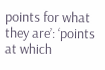points for what they are’: ‘points at which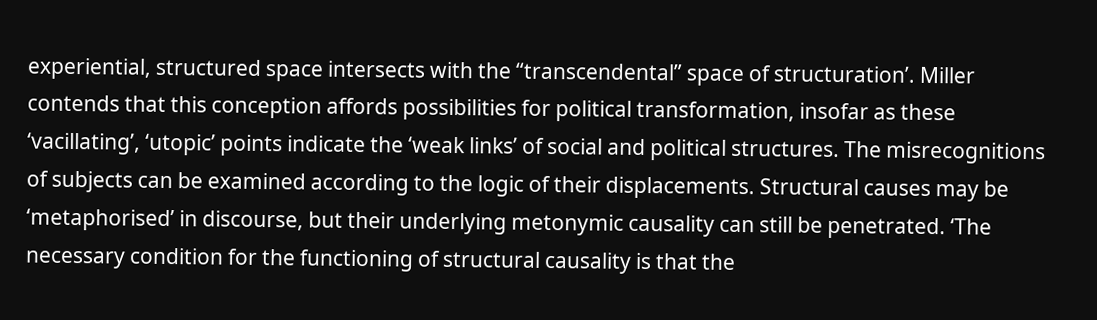experiential, structured space intersects with the “transcendental” space of structuration’. Miller contends that this conception affords possibilities for political transformation, insofar as these ‘vacillating’, ‘utopic’ points indicate the ‘weak links’ of social and political structures. The misrecognitions of subjects can be examined according to the logic of their displacements. Structural causes may be ‘metaphorised’ in discourse, but their underlying metonymic causality can still be penetrated. ‘The necessary condition for the functioning of structural causality is that the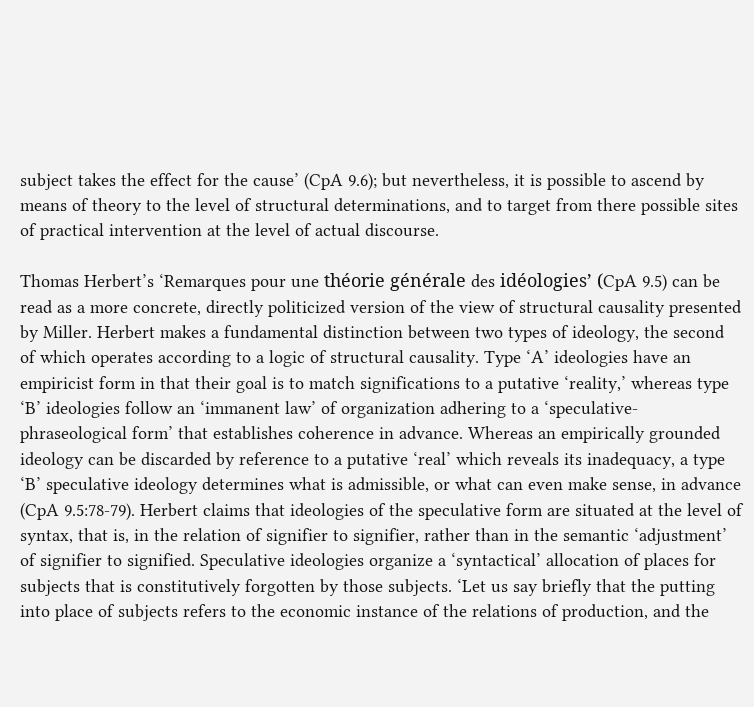subject takes the effect for the cause’ (CpA 9.6); but nevertheless, it is possible to ascend by means of theory to the level of structural determinations, and to target from there possible sites of practical intervention at the level of actual discourse.

Thomas Herbert’s ‘Remarques pour une théorie générale des idéologies’ (CpA 9.5) can be read as a more concrete, directly politicized version of the view of structural causality presented by Miller. Herbert makes a fundamental distinction between two types of ideology, the second of which operates according to a logic of structural causality. Type ‘A’ ideologies have an empiricist form in that their goal is to match significations to a putative ‘reality,’ whereas type ‘B’ ideologies follow an ‘immanent law’ of organization adhering to a ‘speculative-phraseological form’ that establishes coherence in advance. Whereas an empirically grounded ideology can be discarded by reference to a putative ‘real’ which reveals its inadequacy, a type ‘B’ speculative ideology determines what is admissible, or what can even make sense, in advance (CpA 9.5:78-79). Herbert claims that ideologies of the speculative form are situated at the level of syntax, that is, in the relation of signifier to signifier, rather than in the semantic ‘adjustment’ of signifier to signified. Speculative ideologies organize a ‘syntactical’ allocation of places for subjects that is constitutively forgotten by those subjects. ‘Let us say briefly that the putting into place of subjects refers to the economic instance of the relations of production, and the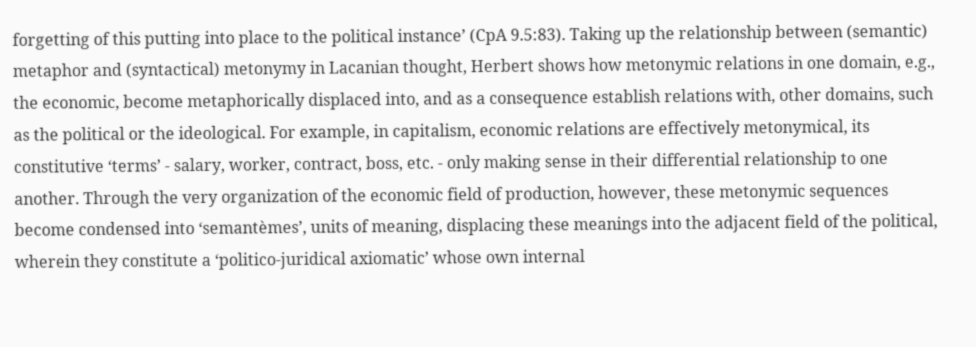forgetting of this putting into place to the political instance’ (CpA 9.5:83). Taking up the relationship between (semantic) metaphor and (syntactical) metonymy in Lacanian thought, Herbert shows how metonymic relations in one domain, e.g., the economic, become metaphorically displaced into, and as a consequence establish relations with, other domains, such as the political or the ideological. For example, in capitalism, economic relations are effectively metonymical, its constitutive ‘terms’ - salary, worker, contract, boss, etc. - only making sense in their differential relationship to one another. Through the very organization of the economic field of production, however, these metonymic sequences become condensed into ‘semantèmes’, units of meaning, displacing these meanings into the adjacent field of the political, wherein they constitute a ‘politico-juridical axiomatic’ whose own internal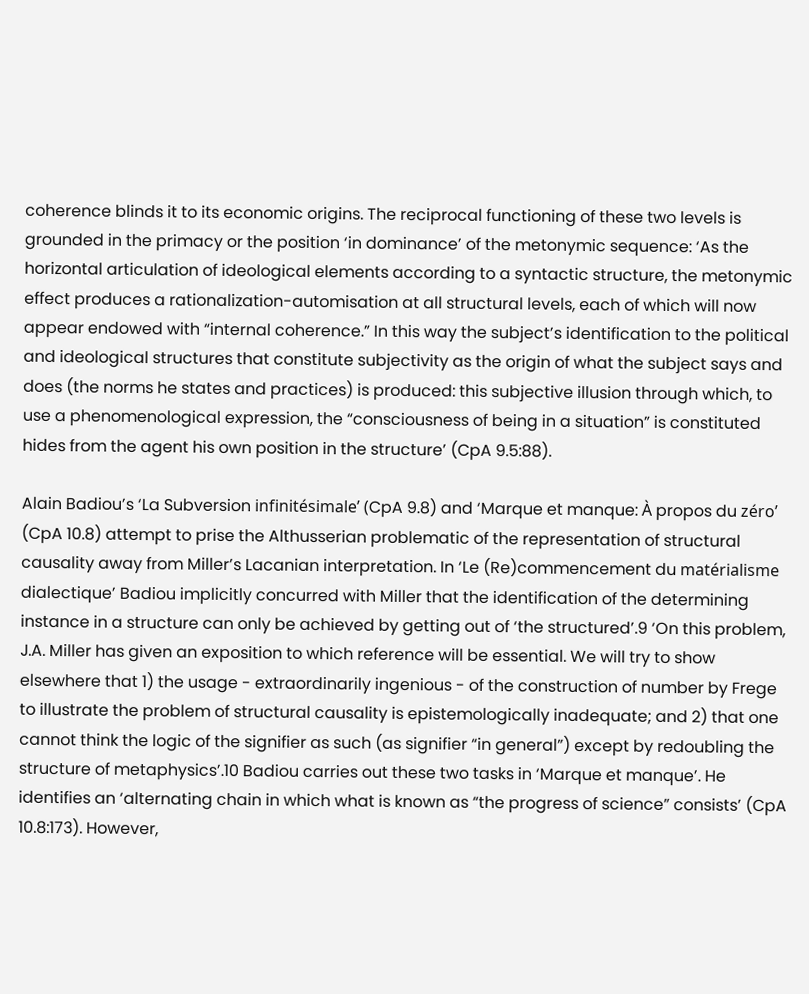coherence blinds it to its economic origins. The reciprocal functioning of these two levels is grounded in the primacy or the position ‘in dominance’ of the metonymic sequence: ‘As the horizontal articulation of ideological elements according to a syntactic structure, the metonymic effect produces a rationalization-automisation at all structural levels, each of which will now appear endowed with “internal coherence.” In this way the subject’s identification to the political and ideological structures that constitute subjectivity as the origin of what the subject says and does (the norms he states and practices) is produced: this subjective illusion through which, to use a phenomenological expression, the “consciousness of being in a situation” is constituted hides from the agent his own position in the structure’ (CpA 9.5:88).

Alain Badiou’s ‘La Subversion infinitésimale’ (CpA 9.8) and ‘Marque et manque: À propos du zéro’ (CpA 10.8) attempt to prise the Althusserian problematic of the representation of structural causality away from Miller’s Lacanian interpretation. In ‘Le (Re)commencement du matérialisme dialectique’ Badiou implicitly concurred with Miller that the identification of the determining instance in a structure can only be achieved by getting out of ‘the structured’.9 ‘On this problem, J.A. Miller has given an exposition to which reference will be essential. We will try to show elsewhere that 1) the usage - extraordinarily ingenious - of the construction of number by Frege to illustrate the problem of structural causality is epistemologically inadequate; and 2) that one cannot think the logic of the signifier as such (as signifier “in general”) except by redoubling the structure of metaphysics’.10 Badiou carries out these two tasks in ‘Marque et manque’. He identifies an ‘alternating chain in which what is known as “the progress of science” consists’ (CpA 10.8:173). However,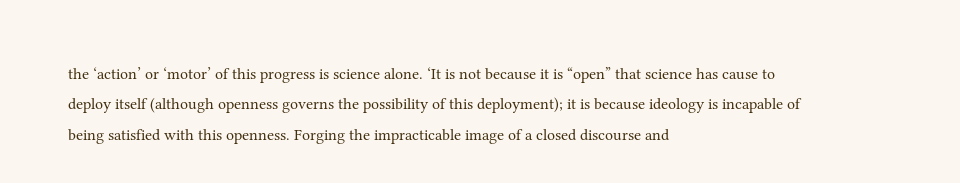the ‘action’ or ‘motor’ of this progress is science alone. ‘It is not because it is “open” that science has cause to deploy itself (although openness governs the possibility of this deployment); it is because ideology is incapable of being satisfied with this openness. Forging the impracticable image of a closed discourse and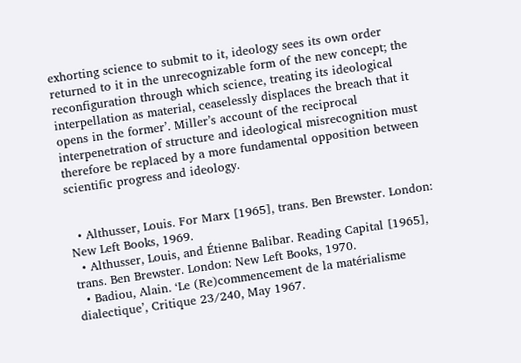exhorting science to submit to it, ideology sees its own order returned to it in the unrecognizable form of the new concept; the reconfiguration through which science, treating its ideological interpellation as material, ceaselessly displaces the breach that it opens in the former’. Miller’s account of the reciprocal interpenetration of structure and ideological misrecognition must therefore be replaced by a more fundamental opposition between scientific progress and ideology.


  • Althusser, Louis. For Marx [1965], trans. Ben Brewster. London: New Left Books, 1969.
  • Althusser, Louis, and Étienne Balibar. Reading Capital [1965], trans. Ben Brewster. London: New Left Books, 1970.
  • Badiou, Alain. ‘Le (Re)commencement de la matérialisme dialectique’, Critique 23/240, May 1967.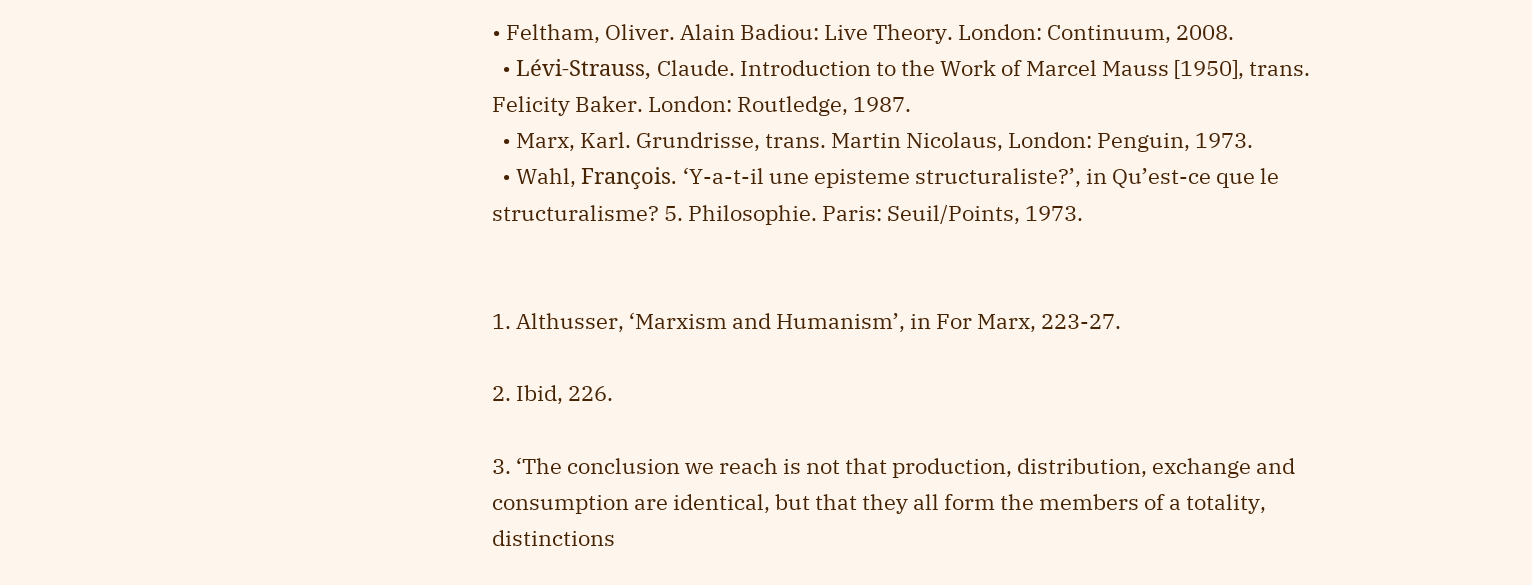• Feltham, Oliver. Alain Badiou: Live Theory. London: Continuum, 2008.
  • Lévi-Strauss, Claude. Introduction to the Work of Marcel Mauss [1950], trans. Felicity Baker. London: Routledge, 1987.
  • Marx, Karl. Grundrisse, trans. Martin Nicolaus, London: Penguin, 1973.
  • Wahl, François. ‘Y-a-t-il une episteme structuraliste?’, in Qu’est-ce que le structuralisme? 5. Philosophie. Paris: Seuil/Points, 1973.


1. Althusser, ‘Marxism and Humanism’, in For Marx, 223-27.

2. Ibid, 226.

3. ‘The conclusion we reach is not that production, distribution, exchange and consumption are identical, but that they all form the members of a totality, distinctions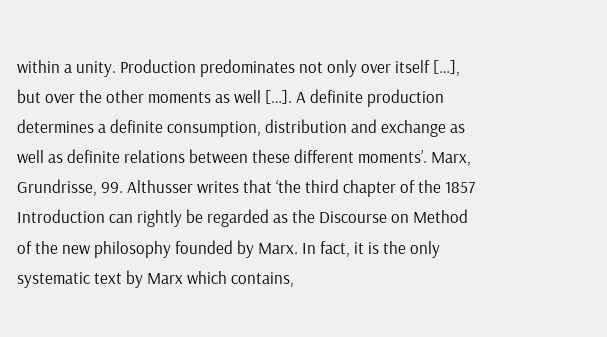within a unity. Production predominates not only over itself […], but over the other moments as well […]. A definite production determines a definite consumption, distribution and exchange as well as definite relations between these different moments’. Marx, Grundrisse, 99. Althusser writes that ‘the third chapter of the 1857 Introduction can rightly be regarded as the Discourse on Method of the new philosophy founded by Marx. In fact, it is the only systematic text by Marx which contains,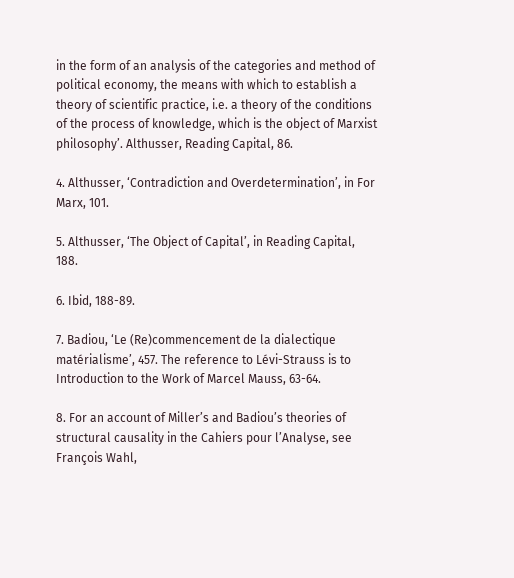in the form of an analysis of the categories and method of political economy, the means with which to establish a theory of scientific practice, i.e. a theory of the conditions of the process of knowledge, which is the object of Marxist philosophy’. Althusser, Reading Capital, 86.

4. Althusser, ‘Contradiction and Overdetermination’, in For Marx, 101.

5. Althusser, ‘The Object of Capital’, in Reading Capital, 188.

6. Ibid, 188-89.

7. Badiou, ‘Le (Re)commencement de la dialectique matérialisme’, 457. The reference to Lévi-Strauss is to Introduction to the Work of Marcel Mauss, 63-64.

8. For an account of Miller’s and Badiou’s theories of structural causality in the Cahiers pour l’Analyse, see François Wahl,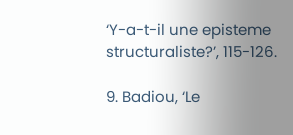‘Y-a-t-il une episteme structuraliste?’, 115-126.

9. Badiou, ‘Le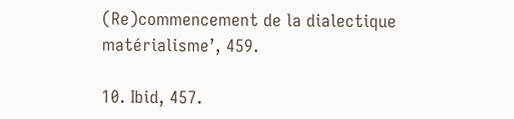(Re)commencement de la dialectique matérialisme’, 459.

10. Ibid, 457.